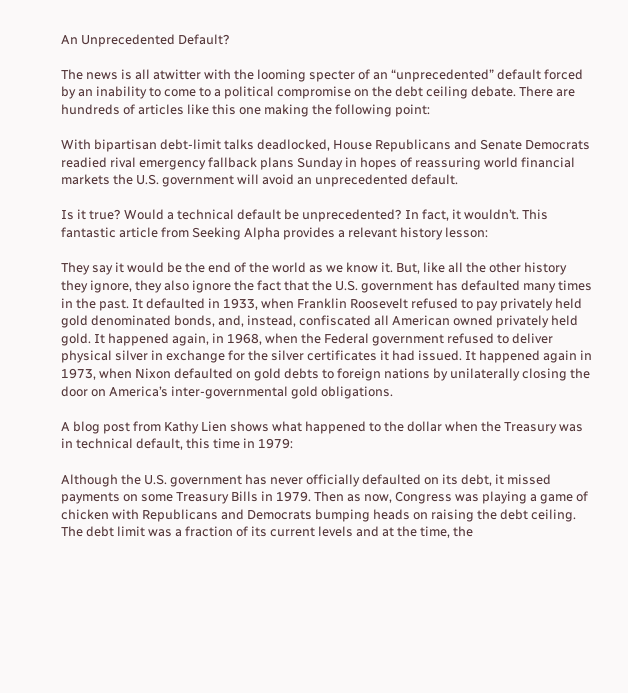An Unprecedented Default?

The news is all atwitter with the looming specter of an “unprecedented” default forced by an inability to come to a political compromise on the debt ceiling debate. There are hundreds of articles like this one making the following point:

With bipartisan debt-limit talks deadlocked, House Republicans and Senate Democrats readied rival emergency fallback plans Sunday in hopes of reassuring world financial markets the U.S. government will avoid an unprecedented default.

Is it true? Would a technical default be unprecedented? In fact, it wouldn’t. This fantastic article from Seeking Alpha provides a relevant history lesson:

They say it would be the end of the world as we know it. But, like all the other history they ignore, they also ignore the fact that the U.S. government has defaulted many times in the past. It defaulted in 1933, when Franklin Roosevelt refused to pay privately held gold denominated bonds, and, instead, confiscated all American owned privately held gold. It happened again, in 1968, when the Federal government refused to deliver physical silver in exchange for the silver certificates it had issued. It happened again in 1973, when Nixon defaulted on gold debts to foreign nations by unilaterally closing the door on America’s inter-governmental gold obligations.

A blog post from Kathy Lien shows what happened to the dollar when the Treasury was in technical default, this time in 1979:

Although the U.S. government has never officially defaulted on its debt, it missed payments on some Treasury Bills in 1979. Then as now, Congress was playing a game of chicken with Republicans and Democrats bumping heads on raising the debt ceiling. The debt limit was a fraction of its current levels and at the time, the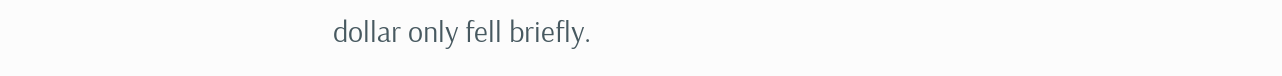dollar only fell briefly.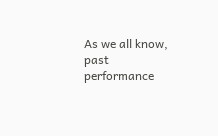As we all know, past performance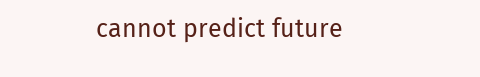cannot predict future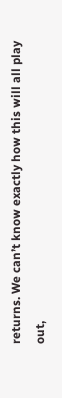returns. We can’t know exactly how this will all play out,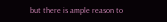but there is ample reason to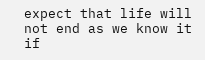expect that life will not end as we know it if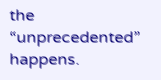the “unprecedented” happens.